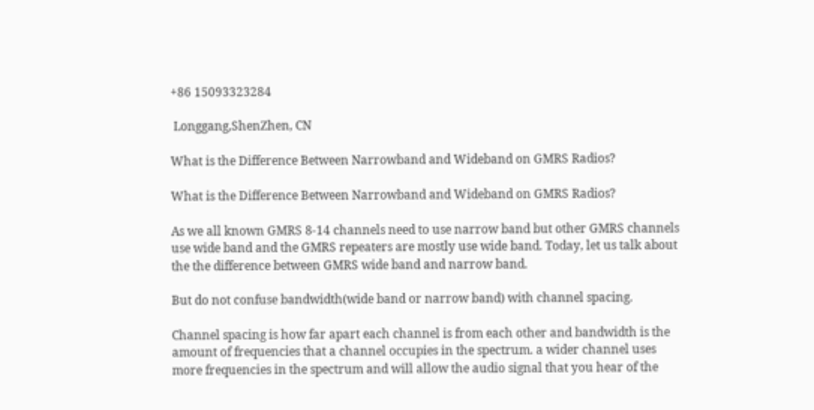+86 15093323284

 Longgang,ShenZhen, CN

What is the Difference Between Narrowband and Wideband on GMRS Radios?

What is the Difference Between Narrowband and Wideband on GMRS Radios?

As we all known GMRS 8-14 channels need to use narrow band but other GMRS channels use wide band and the GMRS repeaters are mostly use wide band. Today, let us talk about the the difference between GMRS wide band and narrow band.

But do not confuse bandwidth(wide band or narrow band) with channel spacing.

Channel spacing is how far apart each channel is from each other and bandwidth is the amount of frequencies that a channel occupies in the spectrum. a wider channel uses more frequencies in the spectrum and will allow the audio signal that you hear of the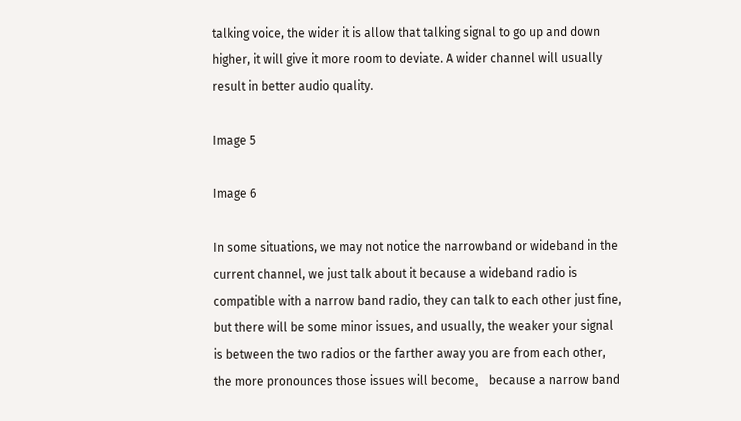talking voice, the wider it is allow that talking signal to go up and down higher, it will give it more room to deviate. A wider channel will usually result in better audio quality.

Image 5

Image 6

In some situations, we may not notice the narrowband or wideband in the current channel, we just talk about it because a wideband radio is compatible with a narrow band radio, they can talk to each other just fine, but there will be some minor issues, and usually, the weaker your signal is between the two radios or the farther away you are from each other, the more pronounces those issues will become。 because a narrow band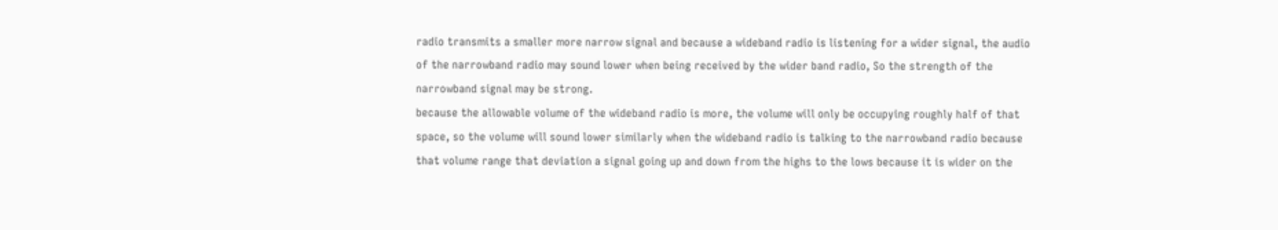radio transmits a smaller more narrow signal and because a wideband radio is listening for a wider signal, the audio of the narrowband radio may sound lower when being received by the wider band radio, So the strength of the narrowband signal may be strong.
because the allowable volume of the wideband radio is more, the volume will only be occupying roughly half of that space, so the volume will sound lower similarly when the wideband radio is talking to the narrowband radio because that volume range that deviation a signal going up and down from the highs to the lows because it is wider on the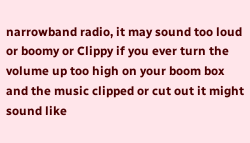narrowband radio, it may sound too loud or boomy or Clippy if you ever turn the volume up too high on your boom box and the music clipped or cut out it might sound like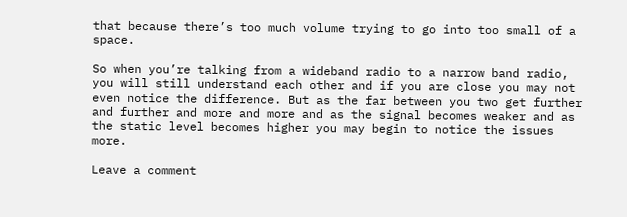that because there’s too much volume trying to go into too small of a space.

So when you’re talking from a wideband radio to a narrow band radio, you will still understand each other and if you are close you may not even notice the difference. But as the far between you two get further and further and more and more and as the signal becomes weaker and as the static level becomes higher you may begin to notice the issues more.

Leave a comment